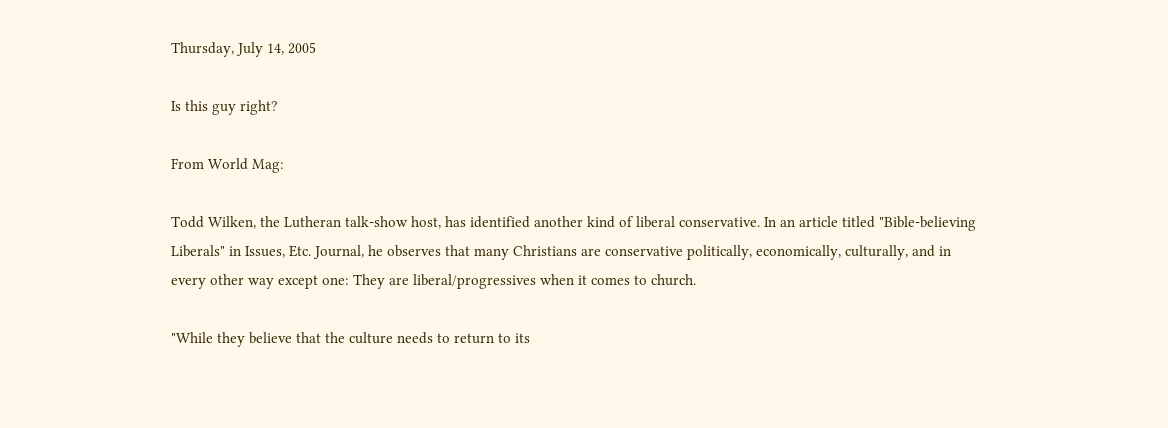Thursday, July 14, 2005

Is this guy right?

From World Mag:

Todd Wilken, the Lutheran talk-show host, has identified another kind of liberal conservative. In an article titled "Bible-believing Liberals" in Issues, Etc. Journal, he observes that many Christians are conservative politically, economically, culturally, and in every other way except one: They are liberal/progressives when it comes to church.

"While they believe that the culture needs to return to its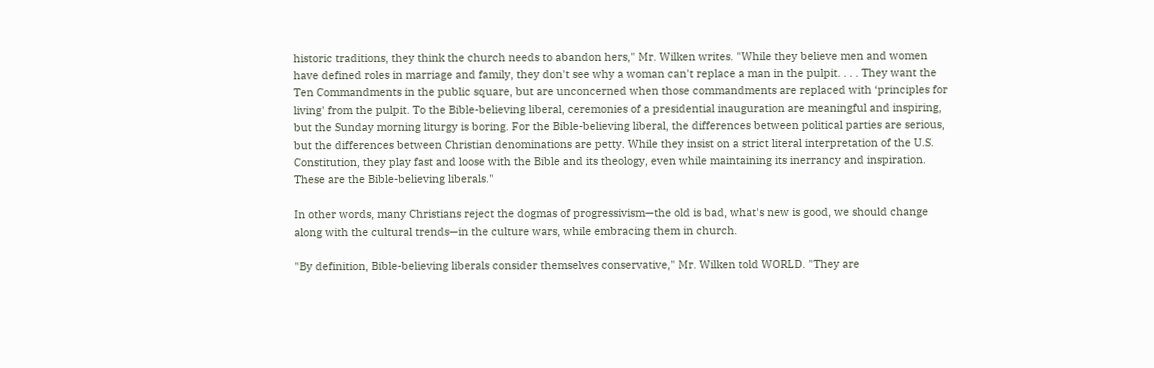historic traditions, they think the church needs to abandon hers," Mr. Wilken writes. "While they believe men and women have defined roles in marriage and family, they don't see why a woman can't replace a man in the pulpit. . . . They want the Ten Commandments in the public square, but are unconcerned when those commandments are replaced with ‘principles for living' from the pulpit. To the Bible-believing liberal, ceremonies of a presidential inauguration are meaningful and inspiring, but the Sunday morning liturgy is boring. For the Bible-believing liberal, the differences between political parties are serious, but the differences between Christian denominations are petty. While they insist on a strict literal interpretation of the U.S. Constitution, they play fast and loose with the Bible and its theology, even while maintaining its inerrancy and inspiration. These are the Bible-believing liberals."

In other words, many Christians reject the dogmas of progressivism—the old is bad, what's new is good, we should change along with the cultural trends—in the culture wars, while embracing them in church.

"By definition, Bible-believing liberals consider themselves conservative," Mr. Wilken told WORLD. "They are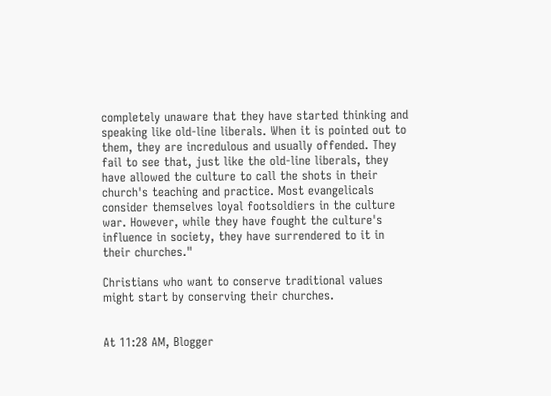completely unaware that they have started thinking and speaking like old-line liberals. When it is pointed out to them, they are incredulous and usually offended. They fail to see that, just like the old-line liberals, they have allowed the culture to call the shots in their church's teaching and practice. Most evangelicals consider themselves loyal footsoldiers in the culture war. However, while they have fought the culture's influence in society, they have surrendered to it in their churches."

Christians who want to conserve traditional values might start by conserving their churches.


At 11:28 AM, Blogger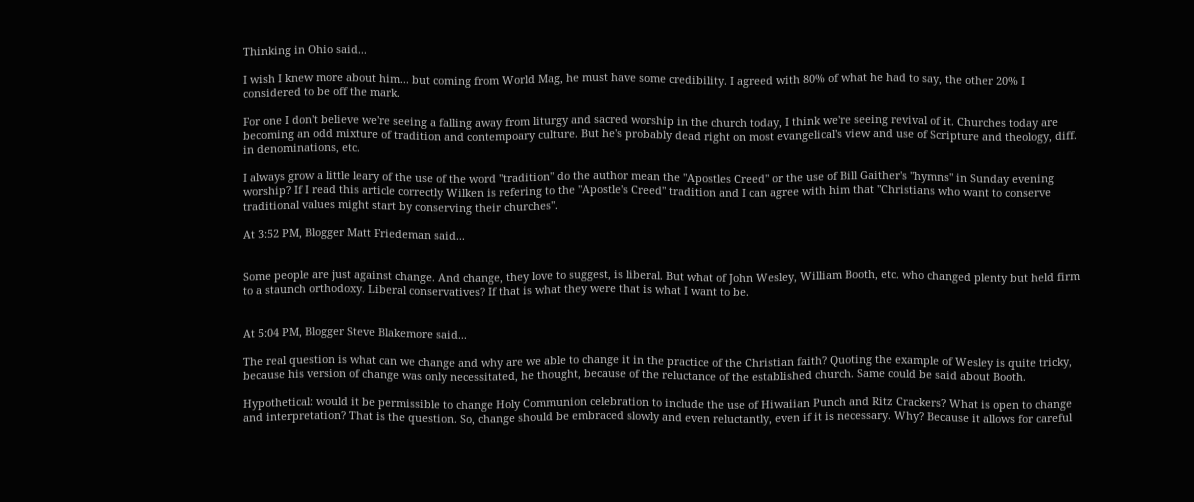Thinking in Ohio said...

I wish I knew more about him... but coming from World Mag, he must have some credibility. I agreed with 80% of what he had to say, the other 20% I considered to be off the mark.

For one I don't believe we're seeing a falling away from liturgy and sacred worship in the church today, I think we're seeing revival of it. Churches today are becoming an odd mixture of tradition and contempoary culture. But he's probably dead right on most evangelical's view and use of Scripture and theology, diff. in denominations, etc.

I always grow a little leary of the use of the word "tradition" do the author mean the "Apostles Creed" or the use of Bill Gaither's "hymns" in Sunday evening worship? If I read this article correctly Wilken is refering to the "Apostle's Creed" tradition and I can agree with him that "Christians who want to conserve traditional values might start by conserving their churches".

At 3:52 PM, Blogger Matt Friedeman said...


Some people are just against change. And change, they love to suggest, is liberal. But what of John Wesley, William Booth, etc. who changed plenty but held firm to a staunch orthodoxy. Liberal conservatives? If that is what they were that is what I want to be.


At 5:04 PM, Blogger Steve Blakemore said...

The real question is what can we change and why are we able to change it in the practice of the Christian faith? Quoting the example of Wesley is quite tricky, because his version of change was only necessitated, he thought, because of the reluctance of the established church. Same could be said about Booth.

Hypothetical: would it be permissible to change Holy Communion celebration to include the use of Hiwaiian Punch and Ritz Crackers? What is open to change and interpretation? That is the question. So, change should be embraced slowly and even reluctantly, even if it is necessary. Why? Because it allows for careful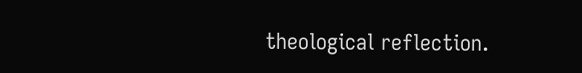theological reflection.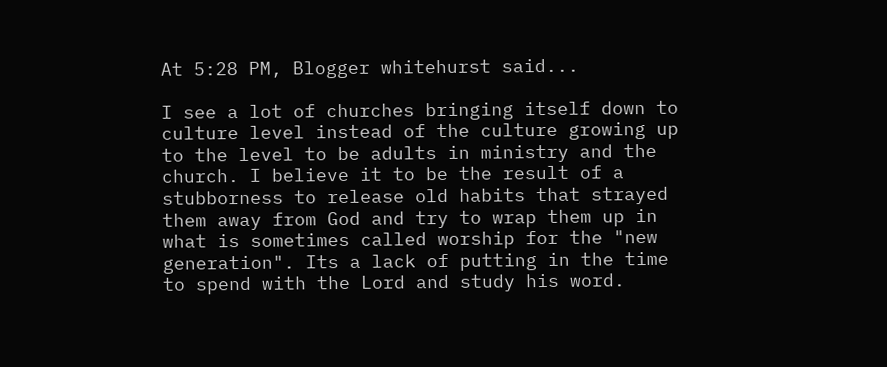At 5:28 PM, Blogger whitehurst said...

I see a lot of churches bringing itself down to culture level instead of the culture growing up to the level to be adults in ministry and the church. I believe it to be the result of a stubborness to release old habits that strayed them away from God and try to wrap them up in what is sometimes called worship for the "new generation". Its a lack of putting in the time to spend with the Lord and study his word.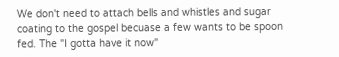We don't need to attach bells and whistles and sugar coating to the gospel becuase a few wants to be spoon fed. The "I gotta have it now"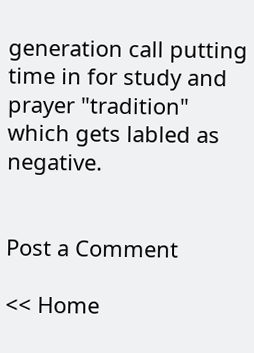generation call putting time in for study and prayer "tradition" which gets labled as negative.


Post a Comment

<< Home